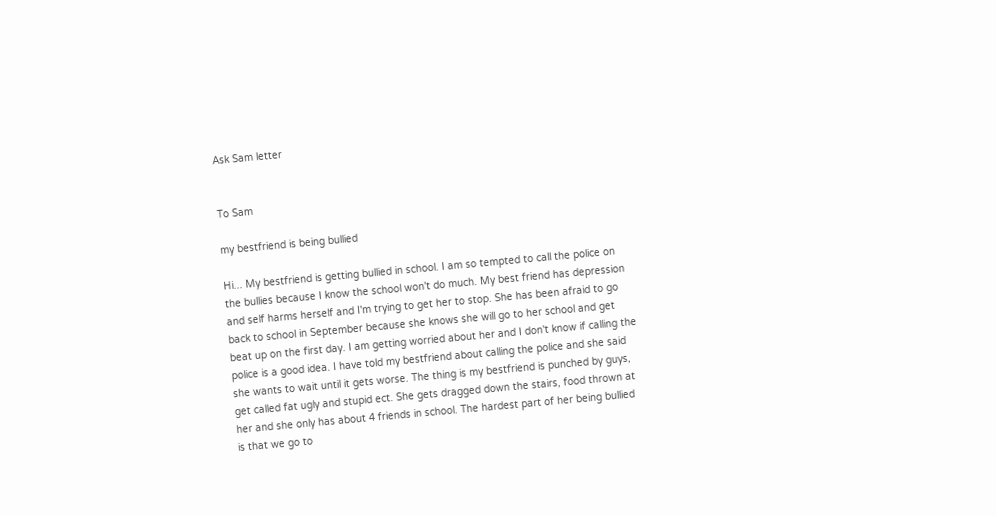Ask Sam letter


To Sam

my bestfriend is being bullied

Hi... My bestfriend is getting bullied in school. I am so tempted to call the police on the bullies because I know the school won't do much. My best friend has depression and self harms herself and I'm trying to get her to stop. She has been afraid to go back to school in September because she knows she will go to her school and get beat up on the first day. I am getting worried about her and I don't know if calling the police is a good idea. I have told my bestfriend about calling the police and she said she wants to wait until it gets worse. The thing is my bestfriend is punched by guys, get called fat ugly and stupid ect. She gets dragged down the stairs, food thrown at her and she only has about 4 friends in school. The hardest part of her being bullied is that we go to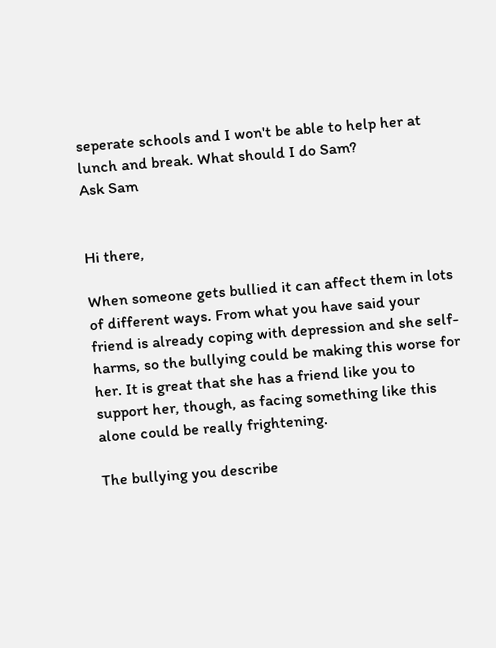seperate schools and I won't be able to help her at lunch and break. What should I do Sam?
Ask Sam


Hi there,

When someone gets bullied it can affect them in lots of different ways. From what you have said your friend is already coping with depression and she self-harms, so the bullying could be making this worse for her. It is great that she has a friend like you to support her, though, as facing something like this alone could be really frightening.

The bullying you describe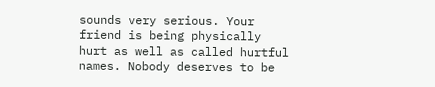sounds very serious. Your friend is being physically hurt as well as called hurtful names. Nobody deserves to be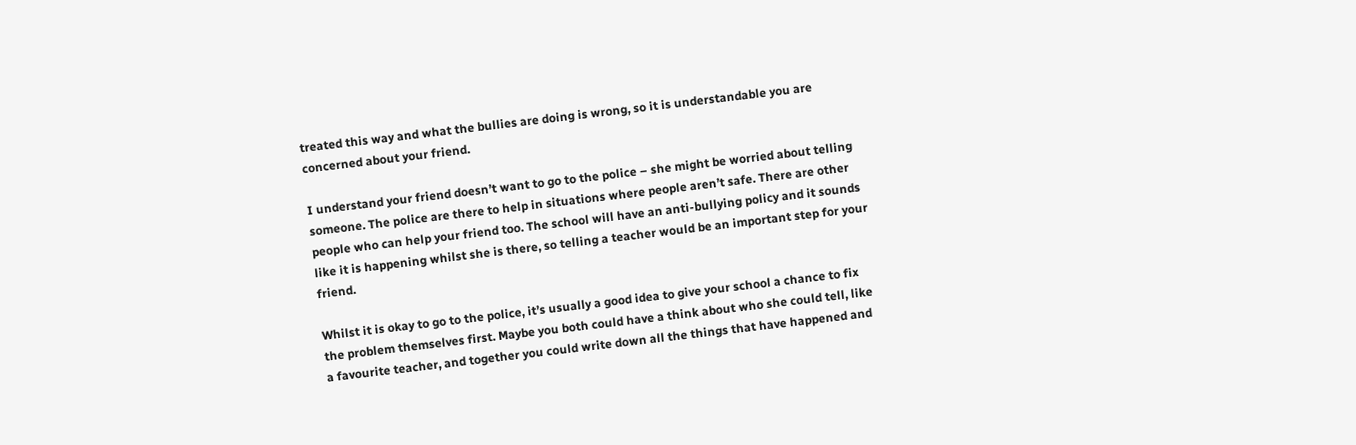treated this way and what the bullies are doing is wrong, so it is understandable you are concerned about your friend.

I understand your friend doesn’t want to go to the police – she might be worried about telling someone. The police are there to help in situations where people aren’t safe. There are other people who can help your friend too. The school will have an anti-bullying policy and it sounds like it is happening whilst she is there, so telling a teacher would be an important step for your friend.

Whilst it is okay to go to the police, it’s usually a good idea to give your school a chance to fix the problem themselves first. Maybe you both could have a think about who she could tell, like a favourite teacher, and together you could write down all the things that have happened and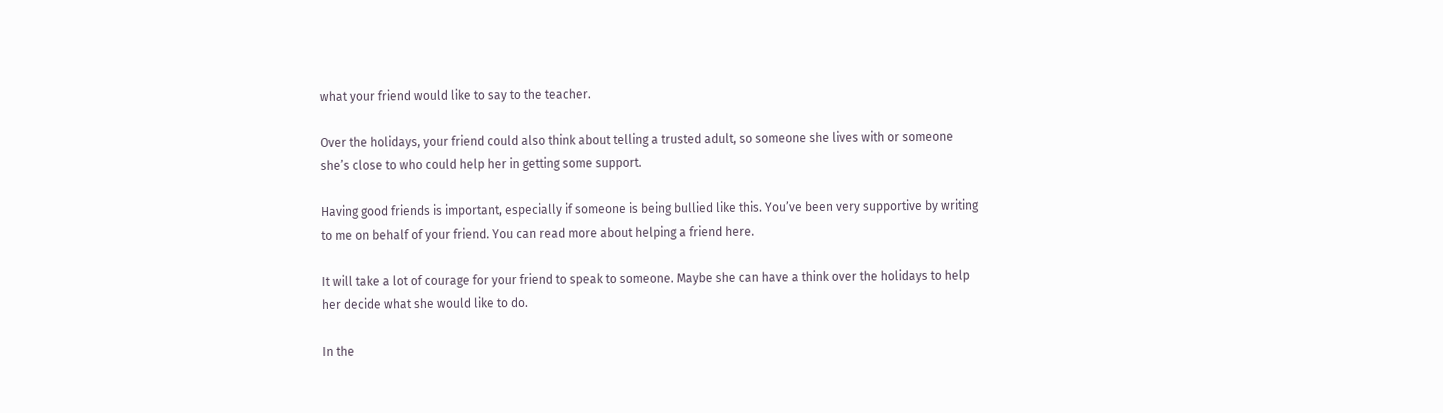what your friend would like to say to the teacher.

Over the holidays, your friend could also think about telling a trusted adult, so someone she lives with or someone she’s close to who could help her in getting some support.

Having good friends is important, especially if someone is being bullied like this. You’ve been very supportive by writing to me on behalf of your friend. You can read more about helping a friend here.

It will take a lot of courage for your friend to speak to someone. Maybe she can have a think over the holidays to help her decide what she would like to do.

In the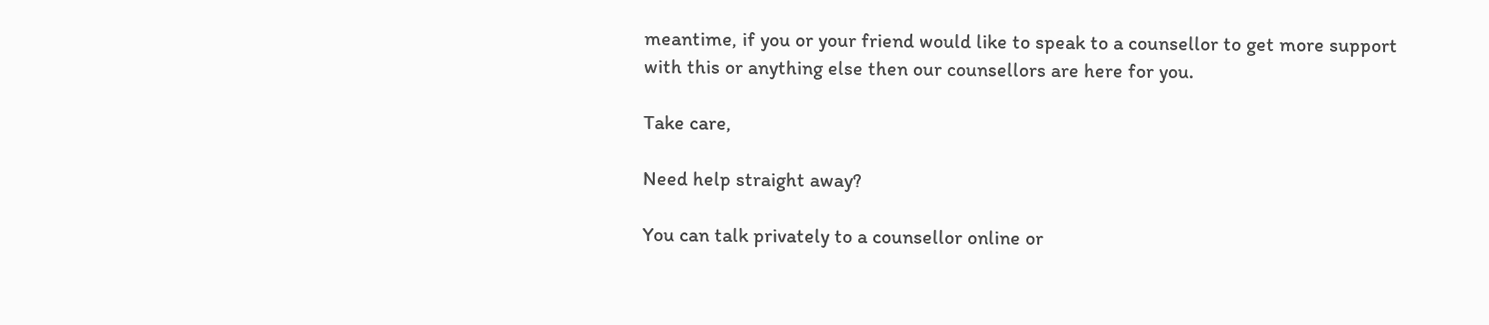meantime, if you or your friend would like to speak to a counsellor to get more support with this or anything else then our counsellors are here for you.

Take care,

Need help straight away?

You can talk privately to a counsellor online or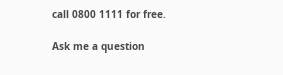call 0800 1111 for free.

Ask me a question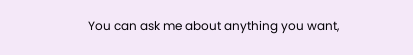You can ask me about anything you want,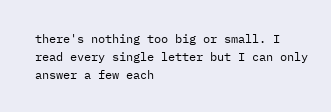there's nothing too big or small. I read every single letter but I can only answer a few each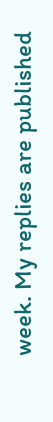week. My replies are published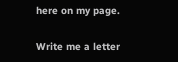here on my page.

Write me a letter